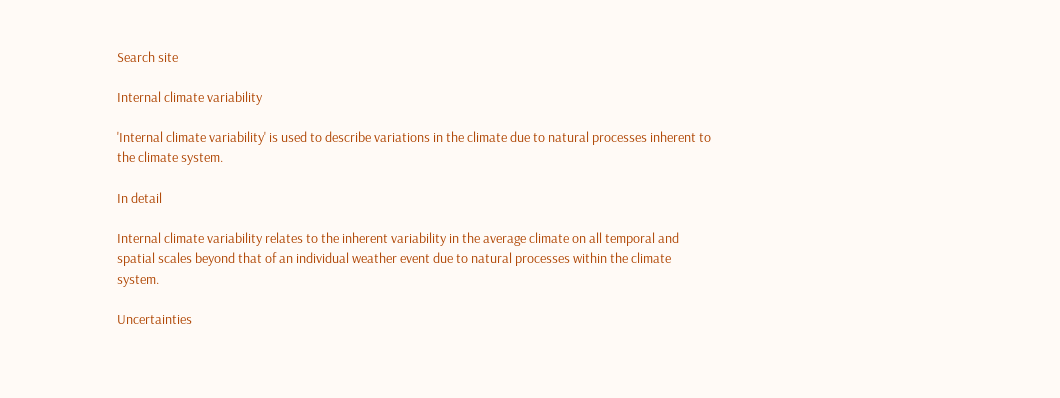Search site

Internal climate variability

'Internal climate variability' is used to describe variations in the climate due to natural processes inherent to the climate system.

In detail

Internal climate variability relates to the inherent variability in the average climate on all temporal and spatial scales beyond that of an individual weather event due to natural processes within the climate system.

Uncertainties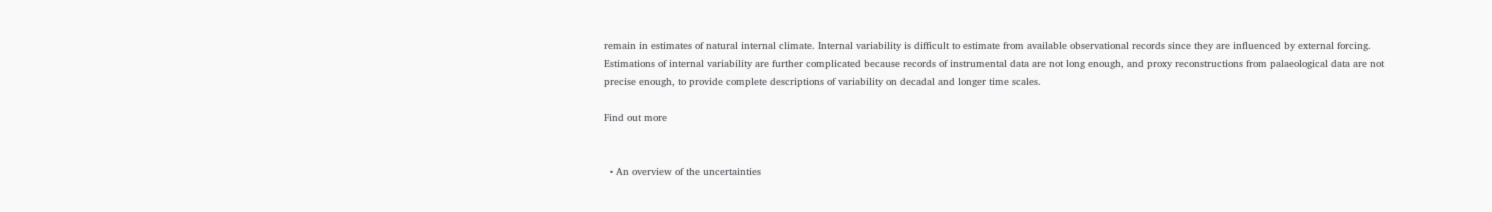remain in estimates of natural internal climate. Internal variability is difficult to estimate from available observational records since they are influenced by external forcing. Estimations of internal variability are further complicated because records of instrumental data are not long enough, and proxy reconstructions from palaeological data are not precise enough, to provide complete descriptions of variability on decadal and longer time scales.

Find out more


  • An overview of the uncertainties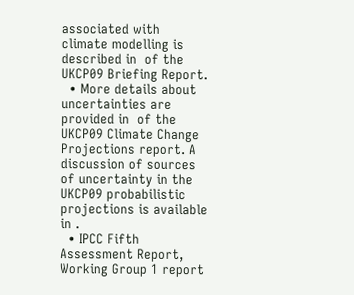associated with climate modelling is described in  of the UKCP09 Briefing Report.
  • More details about uncertainties are provided in  of the UKCP09 Climate Change Projections report. A discussion of sources of uncertainty in the UKCP09 probabilistic projections is available in .
  • IPCC Fifth Assessment Report, Working Group 1 report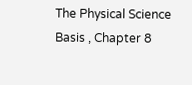The Physical Science Basis , Chapter 8